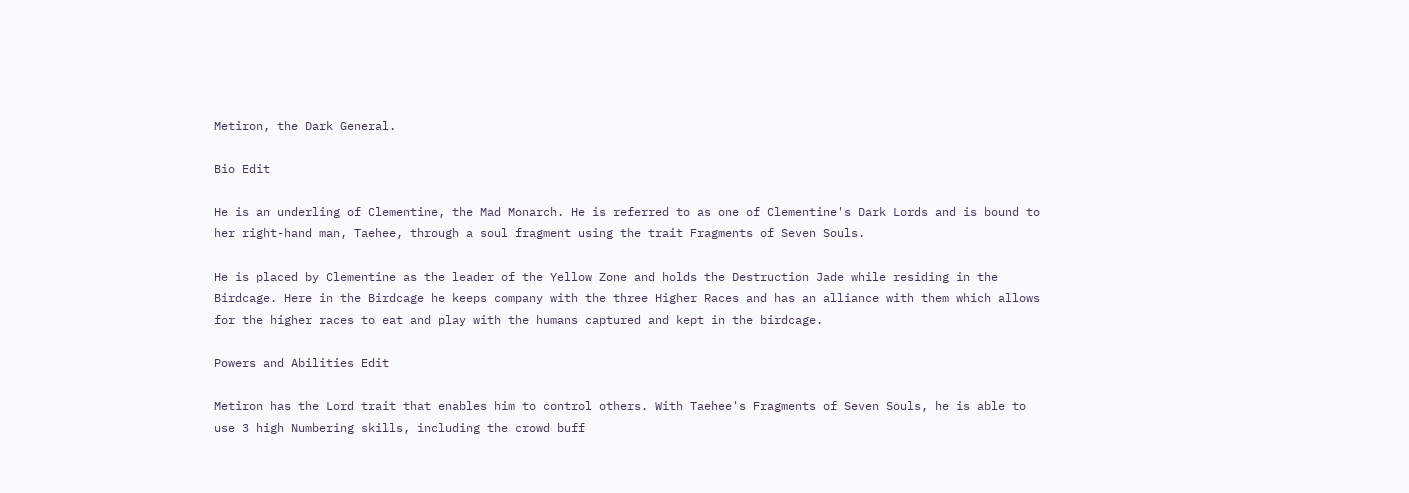Metiron, the Dark General.

Bio Edit

He is an underling of Clementine, the Mad Monarch. He is referred to as one of Clementine's Dark Lords and is bound to her right-hand man, Taehee, through a soul fragment using the trait Fragments of Seven Souls.

He is placed by Clementine as the leader of the Yellow Zone and holds the Destruction Jade while residing in the Birdcage. Here in the Birdcage he keeps company with the three Higher Races and has an alliance with them which allows for the higher races to eat and play with the humans captured and kept in the birdcage.

Powers and Abilities Edit

Metiron has the Lord trait that enables him to control others. With Taehee's Fragments of Seven Souls, he is able to use 3 high Numbering skills, including the crowd buff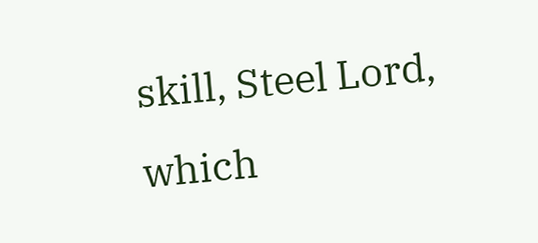skill, Steel Lord, which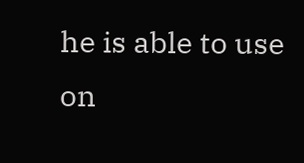he is able to use on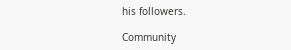his followers.

Community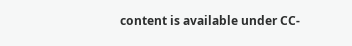content is available under CC-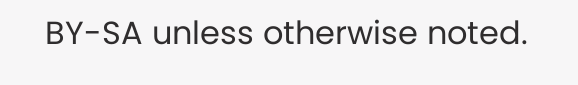BY-SA unless otherwise noted.